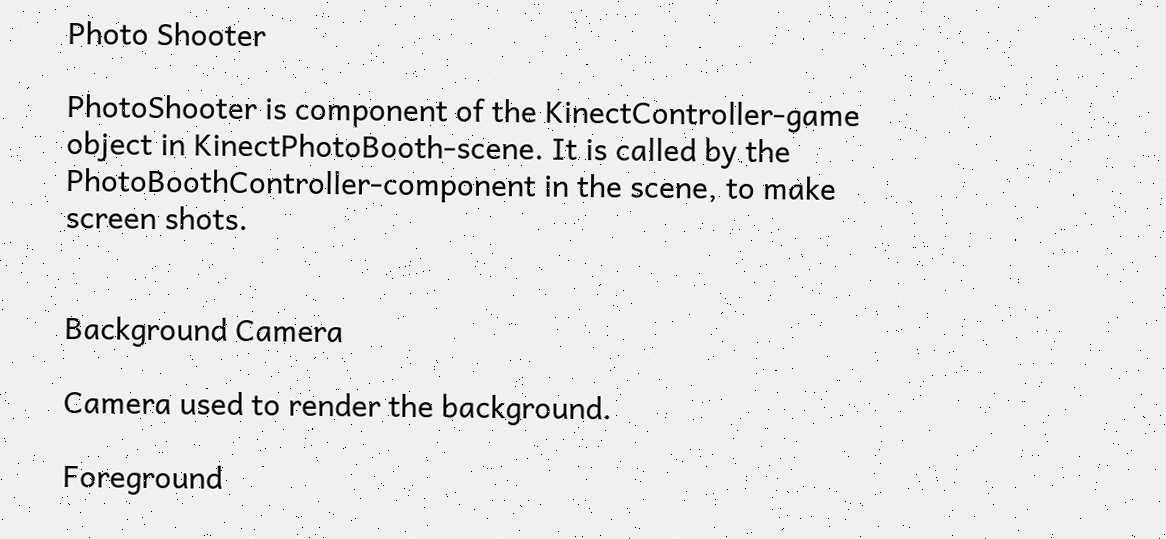Photo Shooter

PhotoShooter is component of the KinectController-game object in KinectPhotoBooth-scene. It is called by the PhotoBoothController-component in the scene, to make screen shots.


Background Camera

Camera used to render the background.

Foreground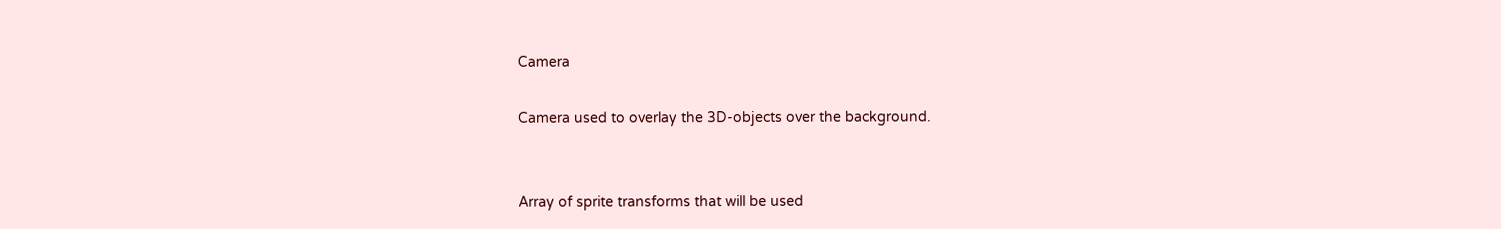Camera

Camera used to overlay the 3D-objects over the background.


Array of sprite transforms that will be used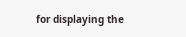for displaying the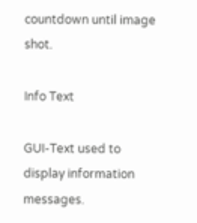countdown until image shot.

Info Text

GUI-Text used to display information messages.